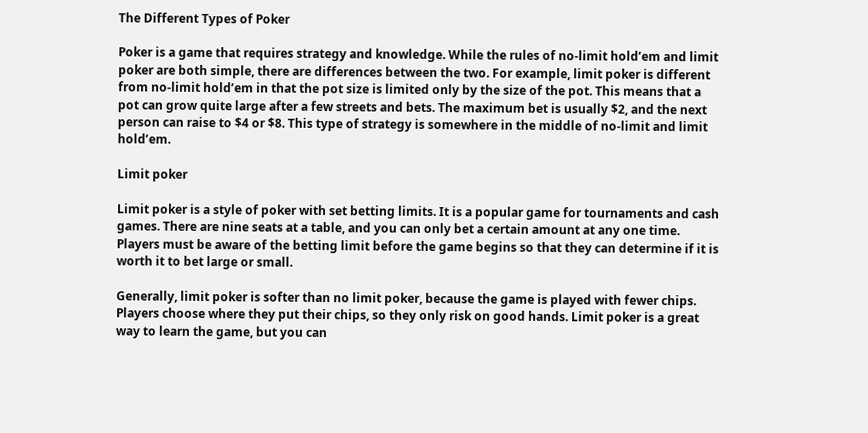The Different Types of Poker

Poker is a game that requires strategy and knowledge. While the rules of no-limit hold’em and limit poker are both simple, there are differences between the two. For example, limit poker is different from no-limit hold’em in that the pot size is limited only by the size of the pot. This means that a pot can grow quite large after a few streets and bets. The maximum bet is usually $2, and the next person can raise to $4 or $8. This type of strategy is somewhere in the middle of no-limit and limit hold’em.

Limit poker

Limit poker is a style of poker with set betting limits. It is a popular game for tournaments and cash games. There are nine seats at a table, and you can only bet a certain amount at any one time. Players must be aware of the betting limit before the game begins so that they can determine if it is worth it to bet large or small.

Generally, limit poker is softer than no limit poker, because the game is played with fewer chips. Players choose where they put their chips, so they only risk on good hands. Limit poker is a great way to learn the game, but you can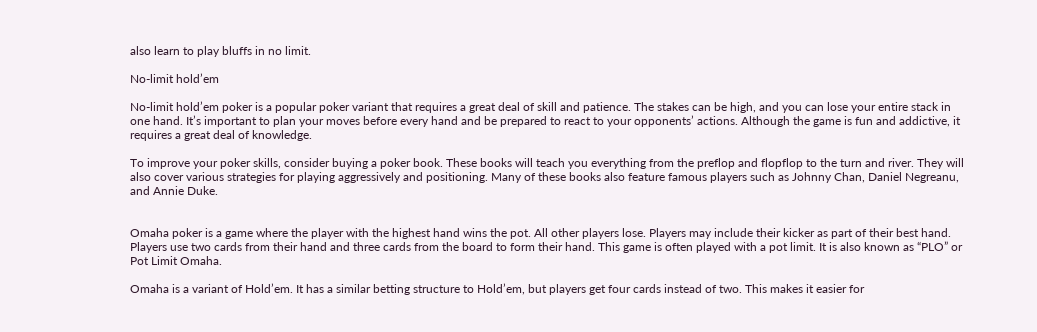also learn to play bluffs in no limit.

No-limit hold’em

No-limit hold’em poker is a popular poker variant that requires a great deal of skill and patience. The stakes can be high, and you can lose your entire stack in one hand. It’s important to plan your moves before every hand and be prepared to react to your opponents’ actions. Although the game is fun and addictive, it requires a great deal of knowledge.

To improve your poker skills, consider buying a poker book. These books will teach you everything from the preflop and flopflop to the turn and river. They will also cover various strategies for playing aggressively and positioning. Many of these books also feature famous players such as Johnny Chan, Daniel Negreanu, and Annie Duke.


Omaha poker is a game where the player with the highest hand wins the pot. All other players lose. Players may include their kicker as part of their best hand. Players use two cards from their hand and three cards from the board to form their hand. This game is often played with a pot limit. It is also known as “PLO” or Pot Limit Omaha.

Omaha is a variant of Hold’em. It has a similar betting structure to Hold’em, but players get four cards instead of two. This makes it easier for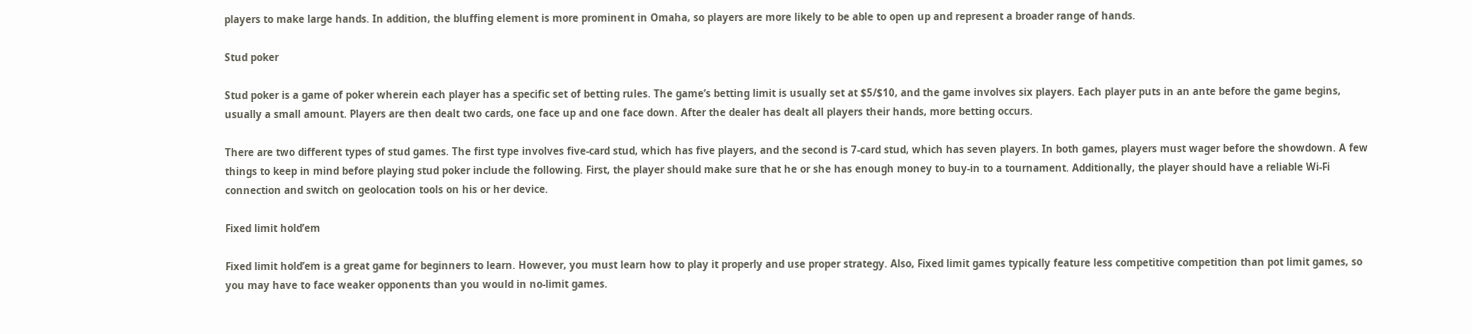players to make large hands. In addition, the bluffing element is more prominent in Omaha, so players are more likely to be able to open up and represent a broader range of hands.

Stud poker

Stud poker is a game of poker wherein each player has a specific set of betting rules. The game’s betting limit is usually set at $5/$10, and the game involves six players. Each player puts in an ante before the game begins, usually a small amount. Players are then dealt two cards, one face up and one face down. After the dealer has dealt all players their hands, more betting occurs.

There are two different types of stud games. The first type involves five-card stud, which has five players, and the second is 7-card stud, which has seven players. In both games, players must wager before the showdown. A few things to keep in mind before playing stud poker include the following. First, the player should make sure that he or she has enough money to buy-in to a tournament. Additionally, the player should have a reliable Wi-Fi connection and switch on geolocation tools on his or her device.

Fixed limit hold’em

Fixed limit hold’em is a great game for beginners to learn. However, you must learn how to play it properly and use proper strategy. Also, Fixed limit games typically feature less competitive competition than pot limit games, so you may have to face weaker opponents than you would in no-limit games.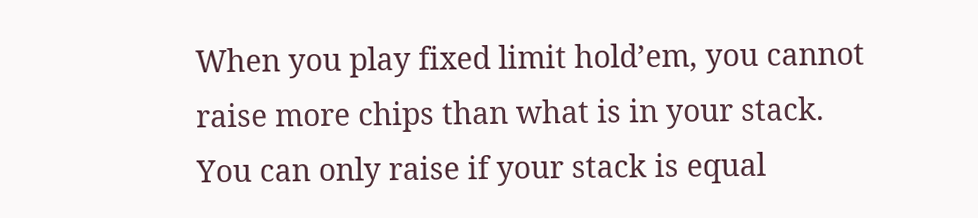When you play fixed limit hold’em, you cannot raise more chips than what is in your stack. You can only raise if your stack is equal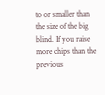to or smaller than the size of the big blind. If you raise more chips than the previous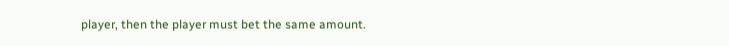player, then the player must bet the same amount.